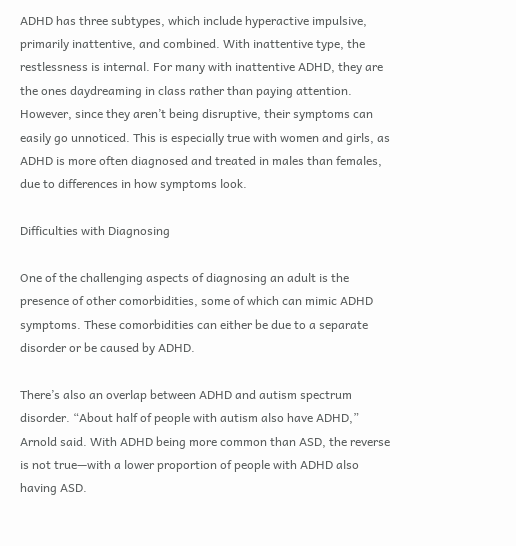ADHD has three subtypes, which include hyperactive impulsive, primarily inattentive, and combined. With inattentive type, the restlessness is internal. For many with inattentive ADHD, they are the ones daydreaming in class rather than paying attention. However, since they aren’t being disruptive, their symptoms can easily go unnoticed. This is especially true with women and girls, as ADHD is more often diagnosed and treated in males than females, due to differences in how symptoms look.

Difficulties with Diagnosing

One of the challenging aspects of diagnosing an adult is the presence of other comorbidities, some of which can mimic ADHD symptoms. These comorbidities can either be due to a separate disorder or be caused by ADHD.

There’s also an overlap between ADHD and autism spectrum disorder. “About half of people with autism also have ADHD,” Arnold said. With ADHD being more common than ASD, the reverse is not true—with a lower proportion of people with ADHD also having ASD.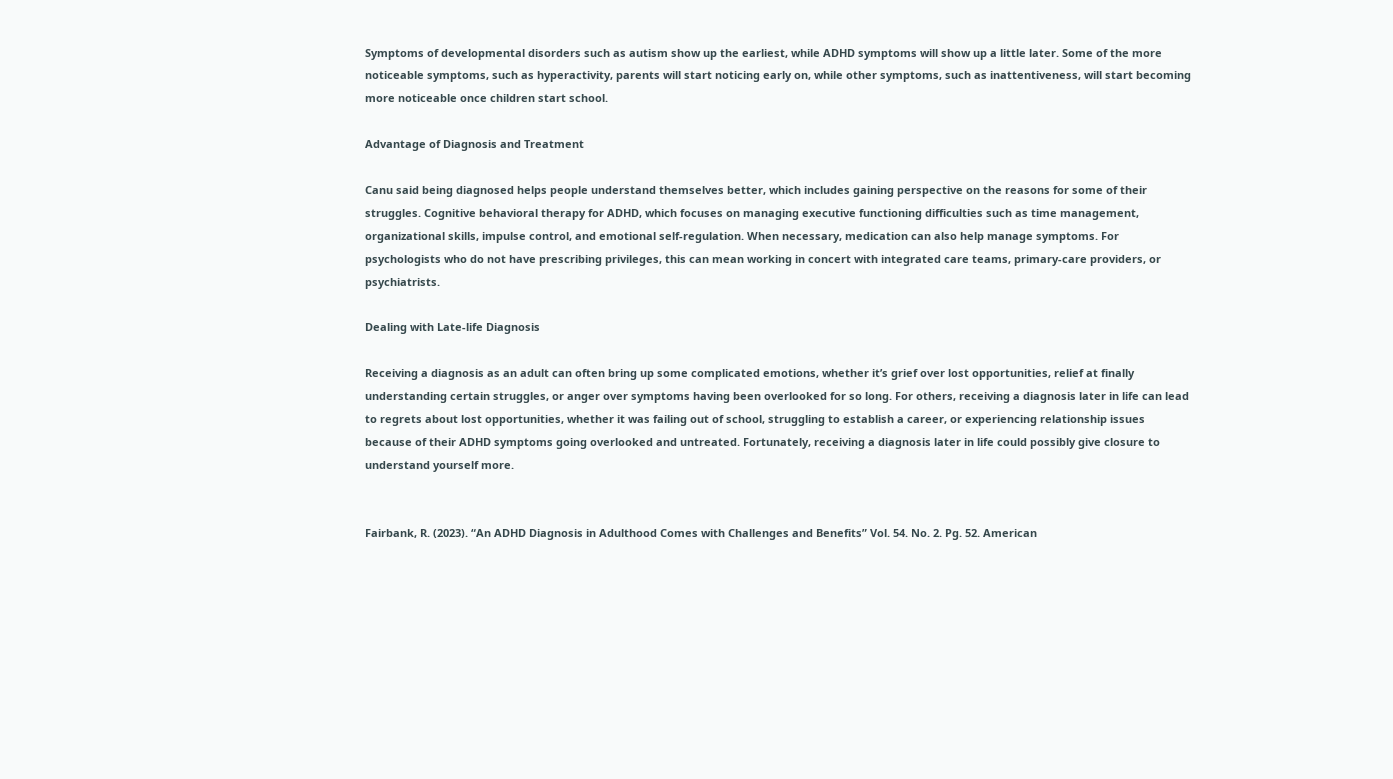Symptoms of developmental disorders such as autism show up the earliest, while ADHD symptoms will show up a little later. Some of the more noticeable symptoms, such as hyperactivity, parents will start noticing early on, while other symptoms, such as inattentiveness, will start becoming more noticeable once children start school.

Advantage of Diagnosis and Treatment

Canu said being diagnosed helps people understand themselves better, which includes gaining perspective on the reasons for some of their struggles. Cognitive behavioral therapy for ADHD, which focuses on managing executive functioning difficulties such as time management, organizational skills, impulse control, and emotional self-regulation. When necessary, medication can also help manage symptoms. For psychologists who do not have prescribing privileges, this can mean working in concert with integrated care teams, primary-care providers, or psychiatrists.

Dealing with Late-life Diagnosis

Receiving a diagnosis as an adult can often bring up some complicated emotions, whether it’s grief over lost opportunities, relief at finally understanding certain struggles, or anger over symptoms having been overlooked for so long. For others, receiving a diagnosis later in life can lead to regrets about lost opportunities, whether it was failing out of school, struggling to establish a career, or experiencing relationship issues because of their ADHD symptoms going overlooked and untreated. Fortunately, receiving a diagnosis later in life could possibly give closure to understand yourself more.


Fairbank, R. (2023). “An ADHD Diagnosis in Adulthood Comes with Challenges and Benefits” Vol. 54. No. 2. Pg. 52. American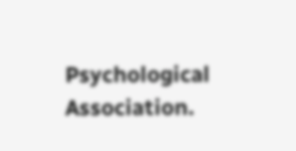Psychological Association.